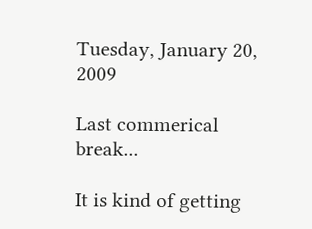Tuesday, January 20, 2009

Last commerical break...

It is kind of getting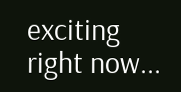exciting right now...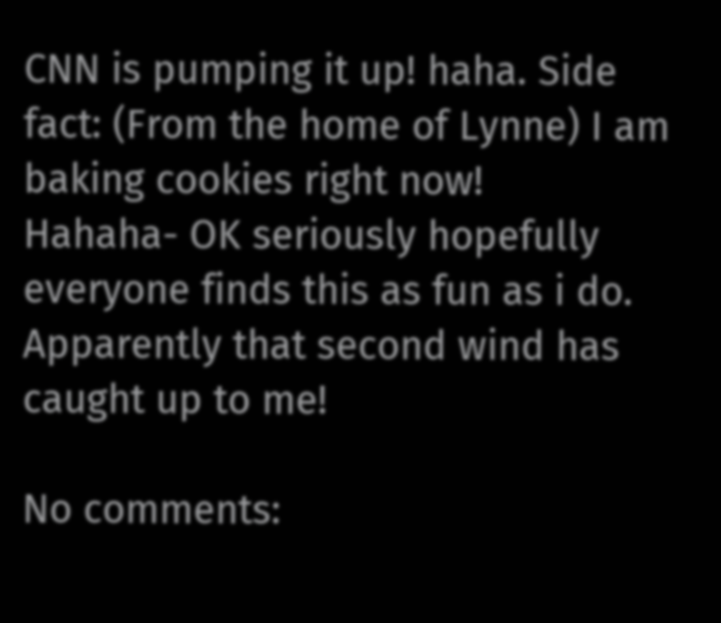CNN is pumping it up! haha. Side fact: (From the home of Lynne) I am baking cookies right now!
Hahaha- OK seriously hopefully everyone finds this as fun as i do. Apparently that second wind has caught up to me!

No comments: